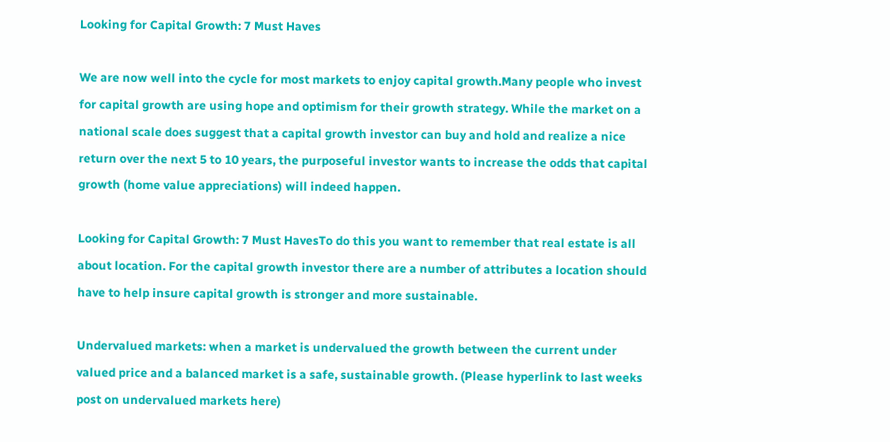Looking for Capital Growth: 7 Must Haves

We are now well into the cycle for most markets to enjoy capital growth.Many people who invest for capital growth are using hope and optimism for their growth strategy. While the market on a national scale does suggest that a capital growth investor can buy and hold and realize a nice return over the next 5 to 10 years, the purposeful investor wants to increase the odds that capital growth (home value appreciations) will indeed happen.

Looking for Capital Growth: 7 Must HavesTo do this you want to remember that real estate is all about location. For the capital growth investor there are a number of attributes a location should have to help insure capital growth is stronger and more sustainable.

Undervalued markets: when a market is undervalued the growth between the current under valued price and a balanced market is a safe, sustainable growth. (Please hyperlink to last weeks post on undervalued markets here)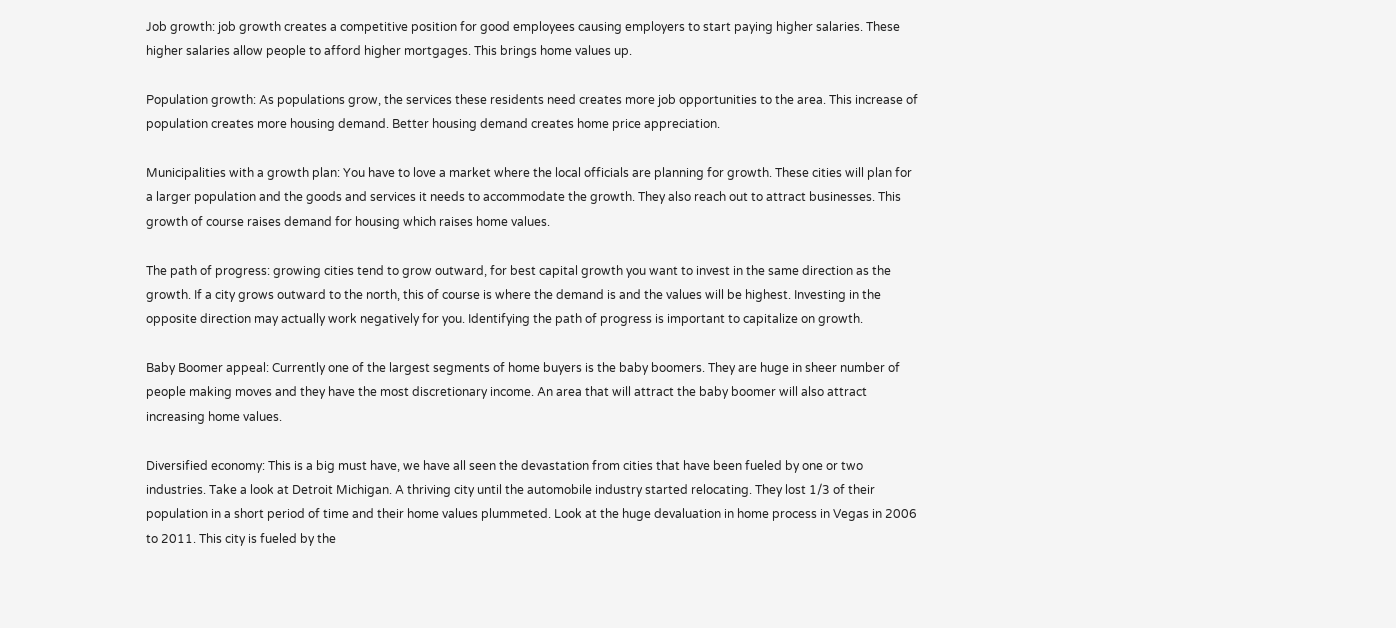Job growth: job growth creates a competitive position for good employees causing employers to start paying higher salaries. These higher salaries allow people to afford higher mortgages. This brings home values up.

Population growth: As populations grow, the services these residents need creates more job opportunities to the area. This increase of population creates more housing demand. Better housing demand creates home price appreciation.

Municipalities with a growth plan: You have to love a market where the local officials are planning for growth. These cities will plan for a larger population and the goods and services it needs to accommodate the growth. They also reach out to attract businesses. This growth of course raises demand for housing which raises home values.

The path of progress: growing cities tend to grow outward, for best capital growth you want to invest in the same direction as the growth. If a city grows outward to the north, this of course is where the demand is and the values will be highest. Investing in the opposite direction may actually work negatively for you. Identifying the path of progress is important to capitalize on growth.

Baby Boomer appeal: Currently one of the largest segments of home buyers is the baby boomers. They are huge in sheer number of people making moves and they have the most discretionary income. An area that will attract the baby boomer will also attract increasing home values.

Diversified economy: This is a big must have, we have all seen the devastation from cities that have been fueled by one or two industries. Take a look at Detroit Michigan. A thriving city until the automobile industry started relocating. They lost 1/3 of their population in a short period of time and their home values plummeted. Look at the huge devaluation in home process in Vegas in 2006 to 2011. This city is fueled by the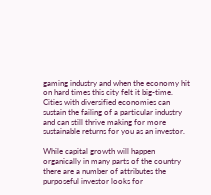gaming industry and when the economy hit on hard times this city felt it big-time. Cities with diversified economies can sustain the failing of a particular industry and can still thrive making for more sustainable returns for you as an investor.

While capital growth will happen organically in many parts of the country there are a number of attributes the purposeful investor looks for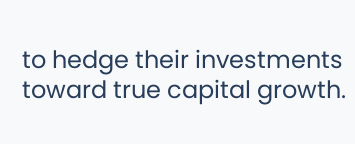to hedge their investments toward true capital growth.